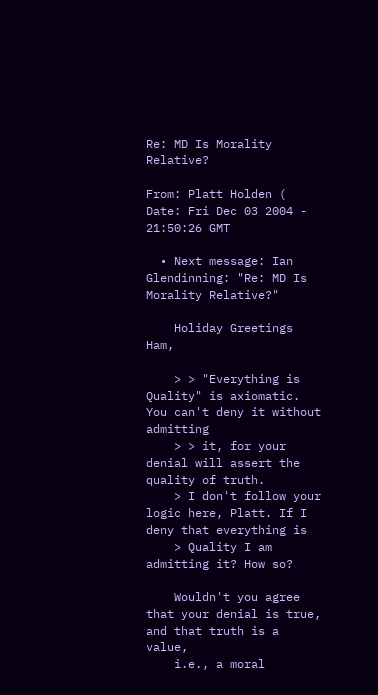Re: MD Is Morality Relative?

From: Platt Holden (
Date: Fri Dec 03 2004 - 21:50:26 GMT

  • Next message: Ian Glendinning: "Re: MD Is Morality Relative?"

    Holiday Greetings Ham,

    > > "Everything is Quality" is axiomatic. You can't deny it without admitting
    > > it, for your denial will assert the quality of truth.
    > I don't follow your logic here, Platt. If I deny that everything is
    > Quality I am admitting it? How so?

    Wouldn't you agree that your denial is true, and that truth is a value,
    i.e., a moral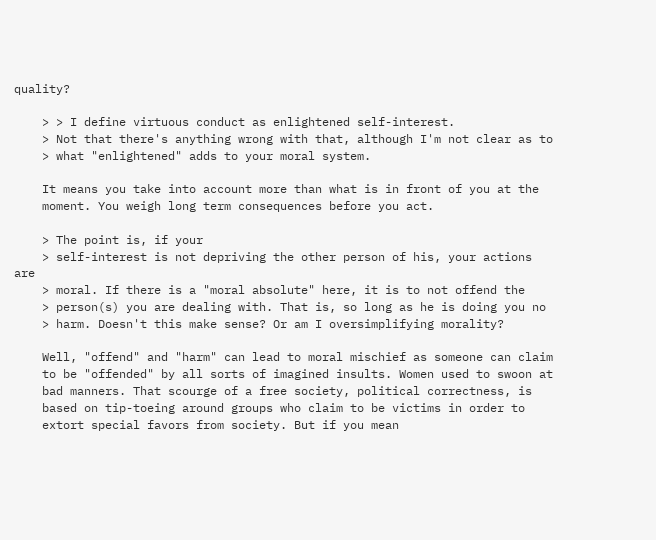quality?

    > > I define virtuous conduct as enlightened self-interest.
    > Not that there's anything wrong with that, although I'm not clear as to
    > what "enlightened" adds to your moral system.

    It means you take into account more than what is in front of you at the
    moment. You weigh long term consequences before you act.

    > The point is, if your
    > self-interest is not depriving the other person of his, your actions are
    > moral. If there is a "moral absolute" here, it is to not offend the
    > person(s) you are dealing with. That is, so long as he is doing you no
    > harm. Doesn't this make sense? Or am I oversimplifying morality?

    Well, "offend" and "harm" can lead to moral mischief as someone can claim
    to be "offended" by all sorts of imagined insults. Women used to swoon at
    bad manners. That scourge of a free society, political correctness, is
    based on tip-toeing around groups who claim to be victims in order to
    extort special favors from society. But if you mean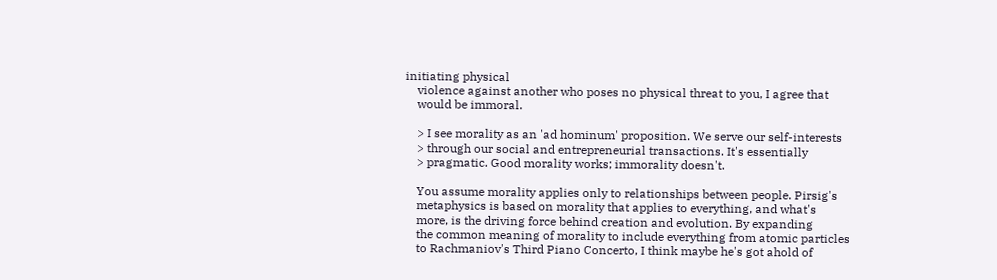initiating physical
    violence against another who poses no physical threat to you, I agree that
    would be immoral.

    > I see morality as an 'ad hominum' proposition. We serve our self-interests
    > through our social and entrepreneurial transactions. It's essentially
    > pragmatic. Good morality works; immorality doesn't.

    You assume morality applies only to relationships between people. Pirsig's
    metaphysics is based on morality that applies to everything, and what's
    more, is the driving force behind creation and evolution. By expanding
    the common meaning of morality to include everything from atomic particles
    to Rachmaniov's Third Piano Concerto, I think maybe he's got ahold of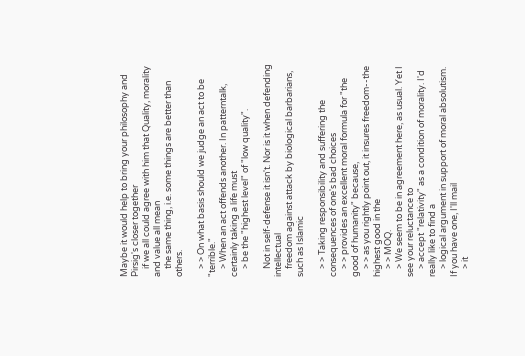Maybe it would help to bring your philosophy and Pirsig's closer together
    if we all could agree with him that Quality, morality and value all mean
    the same thing, i.e. some things are better than others.

    > > On what basis should we judge an act to be "terrible."
    > When an act offends another. In patterntalk, certainly taking a life must
    > be the "highest level" of "low quality".

    Not in self-defense it isn't. Nor is it when defending intellectual
    freedom against attack by biological barbarians, such as Islamic

    > > Taking responsibility and suffering the consequences of one's bad choices
    > > provides an excellent moral formula for "the good of humanity" because,
    > > as you rightly point out, it insures freedom--the highest good in the
    > > MOQ.
    > We seem to be in agreement here, as usual. Yet I see your reluctance to
    > accept "relativity" as a condition of morality. I'd really like to find a
    > logical argument in support of moral absolutism. If you have one, I'll mail
    > it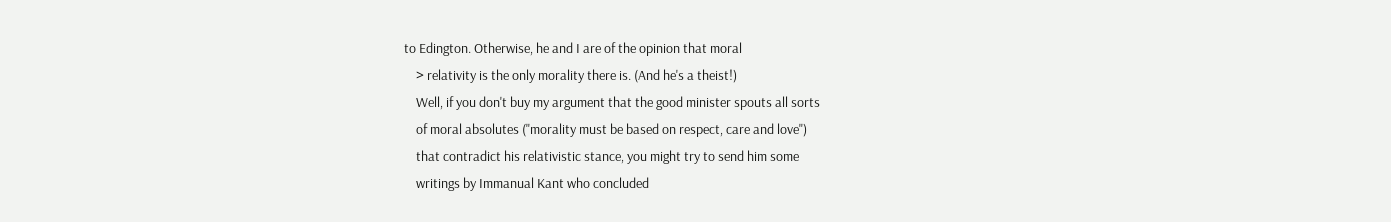to Edington. Otherwise, he and I are of the opinion that moral
    > relativity is the only morality there is. (And he's a theist!)
    Well, if you don't buy my argument that the good minister spouts all sorts
    of moral absolutes ("morality must be based on respect, care and love")
    that contradict his relativistic stance, you might try to send him some
    writings by Immanual Kant who concluded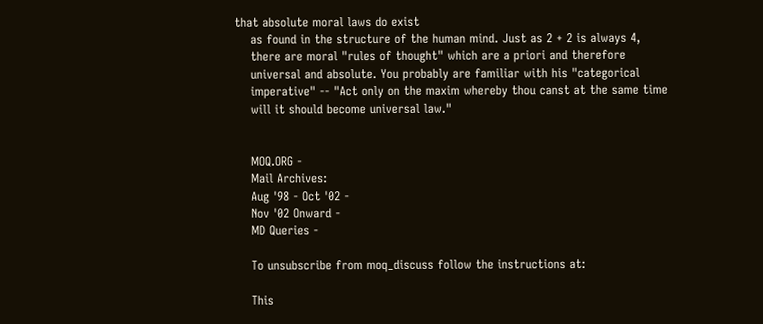that absolute moral laws do exist
    as found in the structure of the human mind. Just as 2 + 2 is always 4,
    there are moral "rules of thought" which are a priori and therefore
    universal and absolute. You probably are familiar with his "categorical
    imperative" -- "Act only on the maxim whereby thou canst at the same time
    will it should become universal law."


    MOQ.ORG -
    Mail Archives:
    Aug '98 - Oct '02 -
    Nov '02 Onward -
    MD Queries -

    To unsubscribe from moq_discuss follow the instructions at:

    This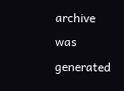archive was generated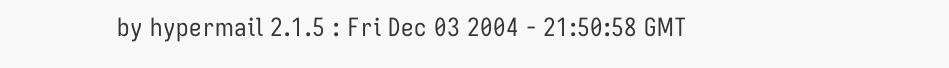by hypermail 2.1.5 : Fri Dec 03 2004 - 21:50:58 GMT